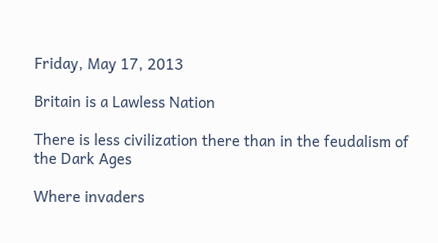Friday, May 17, 2013

Britain is a Lawless Nation

There is less civilization there than in the feudalism of the Dark Ages

Where invaders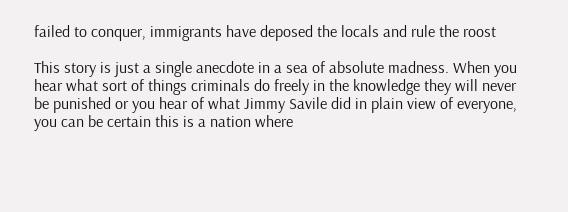failed to conquer, immigrants have deposed the locals and rule the roost

This story is just a single anecdote in a sea of absolute madness. When you hear what sort of things criminals do freely in the knowledge they will never be punished or you hear of what Jimmy Savile did in plain view of everyone, you can be certain this is a nation where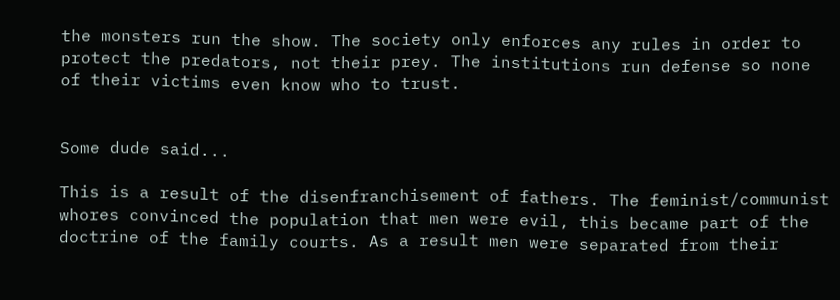the monsters run the show. The society only enforces any rules in order to protect the predators, not their prey. The institutions run defense so none of their victims even know who to trust.


Some dude said...

This is a result of the disenfranchisement of fathers. The feminist/communist whores convinced the population that men were evil, this became part of the doctrine of the family courts. As a result men were separated from their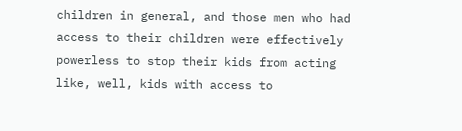children in general, and those men who had access to their children were effectively powerless to stop their kids from acting like, well, kids with access to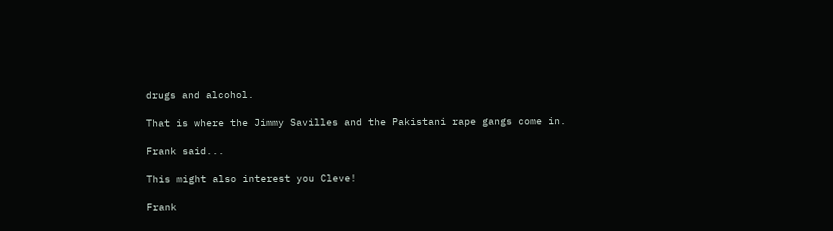drugs and alcohol.

That is where the Jimmy Savilles and the Pakistani rape gangs come in.

Frank said...

This might also interest you Cleve!

Frank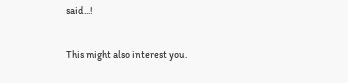said...!

This might also interest you.